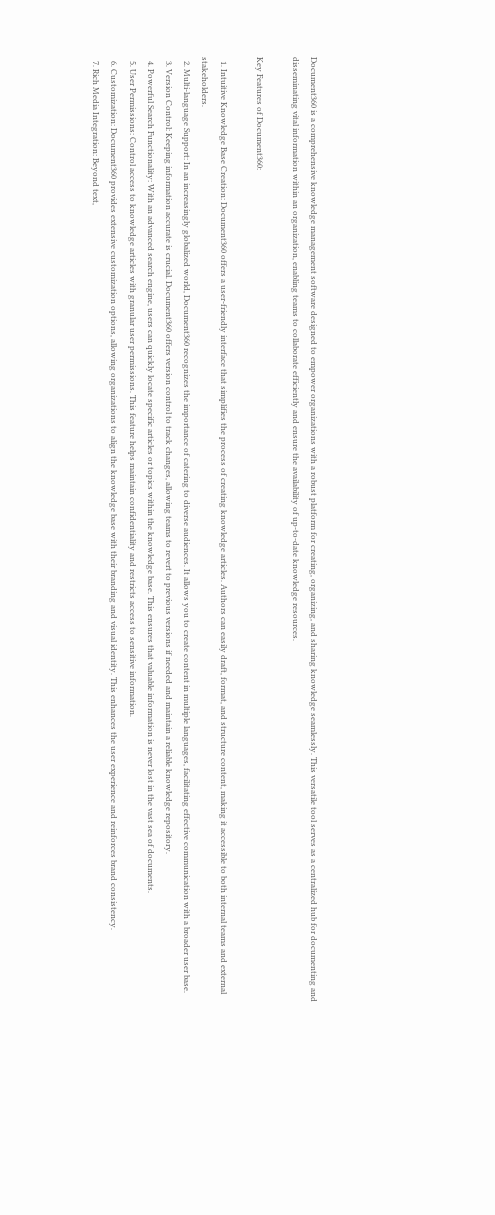Document360 is a comprehensive knowledge management software designed to empower organizations with a robust platform for creating, organizing, and sharing knowledge seamlessly. This versatile tool serves as a centralized hub for documenting and disseminating vital information within an organization, enabling teams to collaborate efficiently and ensure the availability of up-to-date knowledge resources.

Key Features of Document360:

  1. Intuitive Knowledge Base Creation: Document360 offers a user-friendly interface that simplifies the process of creating knowledge articles. Authors can easily draft, format, and structure content, making it accessible to both internal teams and external stakeholders.
  2. Multi-language Support: In an increasingly globalized world, Document360 recognizes the importance of catering to diverse audiences. It allows you to create content in multiple languages, facilitating effective communication with a broader user base.
  3. Version Control: Keeping information accurate is crucial. Document360 offers version control to track changes, allowing teams to revert to previous versions if needed and maintain a reliable knowledge repository.
  4. Powerful Search Functionality: With an advanced search engine, users can quickly locate specific articles or topics within the knowledge base. This ensures that valuable information is never lost in the vast sea of documents.
  5. User Permissions: Control access to knowledge articles with granular user permissions. This feature helps maintain confidentiality and restricts access to sensitive information.
  6. Customization: Document360 provides extensive customization options, allowing organizations to align the knowledge base with their branding and visual identity. This enhances the user experience and reinforces brand consistency.
  7. Rich Media Integration: Beyond text,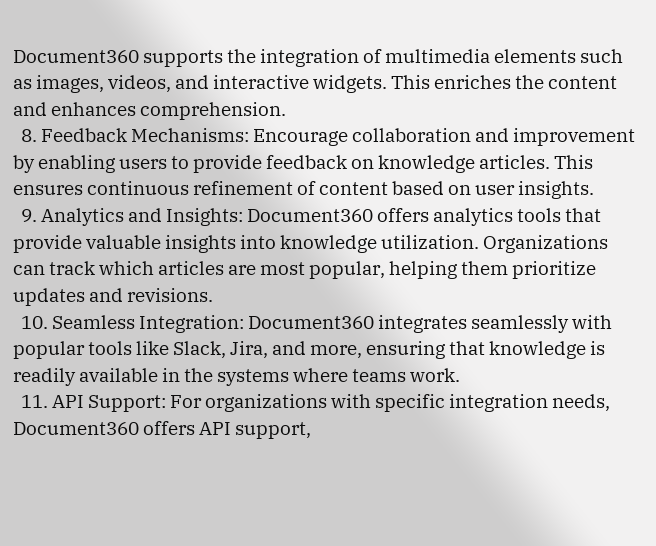Document360 supports the integration of multimedia elements such as images, videos, and interactive widgets. This enriches the content and enhances comprehension.
  8. Feedback Mechanisms: Encourage collaboration and improvement by enabling users to provide feedback on knowledge articles. This ensures continuous refinement of content based on user insights.
  9. Analytics and Insights: Document360 offers analytics tools that provide valuable insights into knowledge utilization. Organizations can track which articles are most popular, helping them prioritize updates and revisions.
  10. Seamless Integration: Document360 integrates seamlessly with popular tools like Slack, Jira, and more, ensuring that knowledge is readily available in the systems where teams work.
  11. API Support: For organizations with specific integration needs, Document360 offers API support,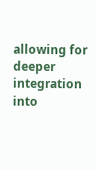allowing for deeper integration into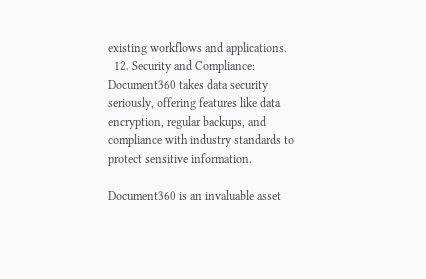existing workflows and applications.
  12. Security and Compliance: Document360 takes data security seriously, offering features like data encryption, regular backups, and compliance with industry standards to protect sensitive information.

Document360 is an invaluable asset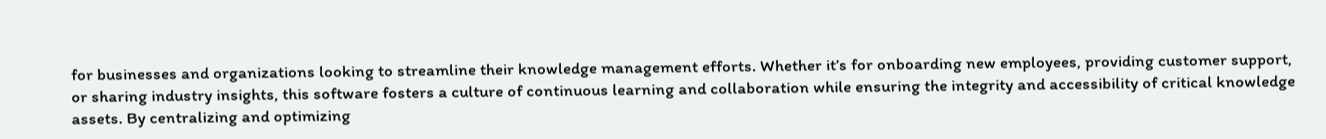for businesses and organizations looking to streamline their knowledge management efforts. Whether it’s for onboarding new employees, providing customer support, or sharing industry insights, this software fosters a culture of continuous learning and collaboration while ensuring the integrity and accessibility of critical knowledge assets. By centralizing and optimizing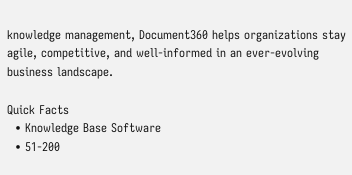knowledge management, Document360 helps organizations stay agile, competitive, and well-informed in an ever-evolving business landscape.

Quick Facts
  • Knowledge Base Software
  • 51-200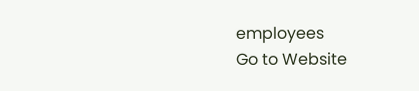employees
Go to Website